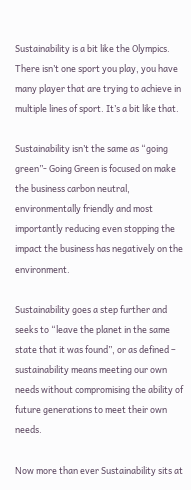Sustainability is a bit like the Olympics. There isn’t one sport you play, you have many player that are trying to achieve in multiple lines of sport. It’s a bit like that.

Sustainability isn’t the same as “going green”- Going Green is focused on make the business carbon neutral, environmentally friendly and most importantly reducing even stopping the impact the business has negatively on the environment.

Sustainability goes a step further and seeks to “leave the planet in the same state that it was found”, or as defined – sustainability means meeting our own needs without compromising the ability of future generations to meet their own needs.

Now more than ever Sustainability sits at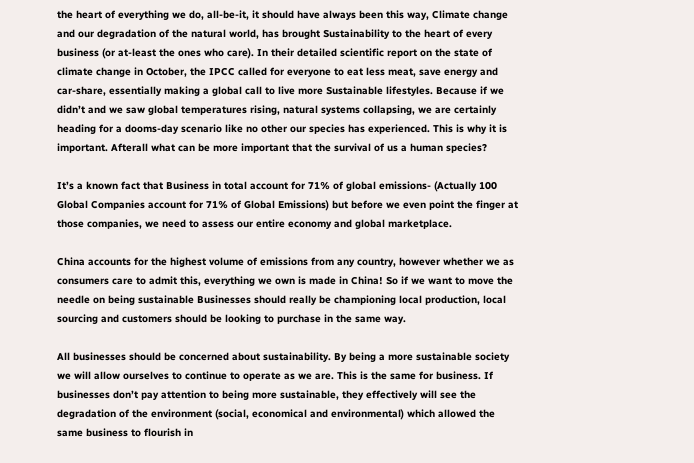the heart of everything we do, all-be-it, it should have always been this way, Climate change and our degradation of the natural world, has brought Sustainability to the heart of every business (or at-least the ones who care). In their detailed scientific report on the state of climate change in October, the IPCC called for everyone to eat less meat, save energy and car-share, essentially making a global call to live more Sustainable lifestyles. Because if we didn’t and we saw global temperatures rising, natural systems collapsing, we are certainly heading for a dooms-day scenario like no other our species has experienced. This is why it is important. Afterall what can be more important that the survival of us a human species?

It’s a known fact that Business in total account for 71% of global emissions- (Actually 100 Global Companies account for 71% of Global Emissions) but before we even point the finger at those companies, we need to assess our entire economy and global marketplace.

China accounts for the highest volume of emissions from any country, however whether we as consumers care to admit this, everything we own is made in China! So if we want to move the needle on being sustainable Businesses should really be championing local production, local sourcing and customers should be looking to purchase in the same way.

All businesses should be concerned about sustainability. By being a more sustainable society we will allow ourselves to continue to operate as we are. This is the same for business. If businesses don’t pay attention to being more sustainable, they effectively will see the degradation of the environment (social, economical and environmental) which allowed the same business to flourish in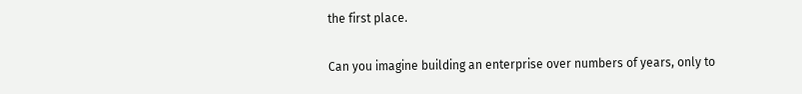the first place.

Can you imagine building an enterprise over numbers of years, only to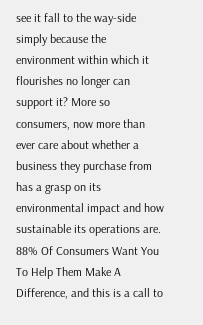see it fall to the way-side simply because the environment within which it flourishes no longer can support it? More so consumers, now more than ever care about whether a business they purchase from has a grasp on its environmental impact and how sustainable its operations are. 88% Of Consumers Want You To Help Them Make A Difference, and this is a call to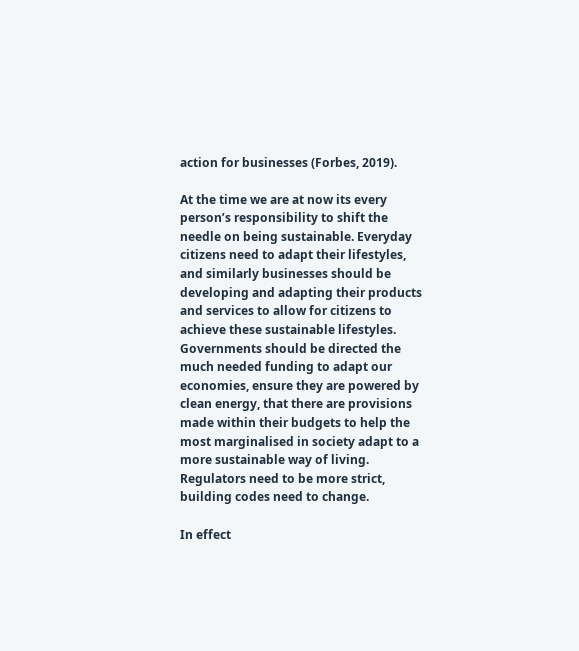action for businesses (Forbes, 2019).

At the time we are at now its every person’s responsibility to shift the needle on being sustainable. Everyday citizens need to adapt their lifestyles, and similarly businesses should be developing and adapting their products and services to allow for citizens to achieve these sustainable lifestyles. Governments should be directed the much needed funding to adapt our economies, ensure they are powered by clean energy, that there are provisions made within their budgets to help the most marginalised in society adapt to a more sustainable way of living. Regulators need to be more strict, building codes need to change.

In effect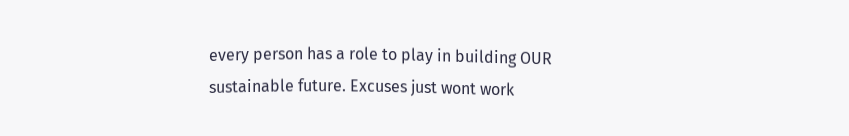every person has a role to play in building OUR sustainable future. Excuses just wont work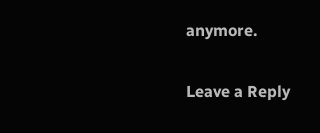anymore.

Leave a Reply